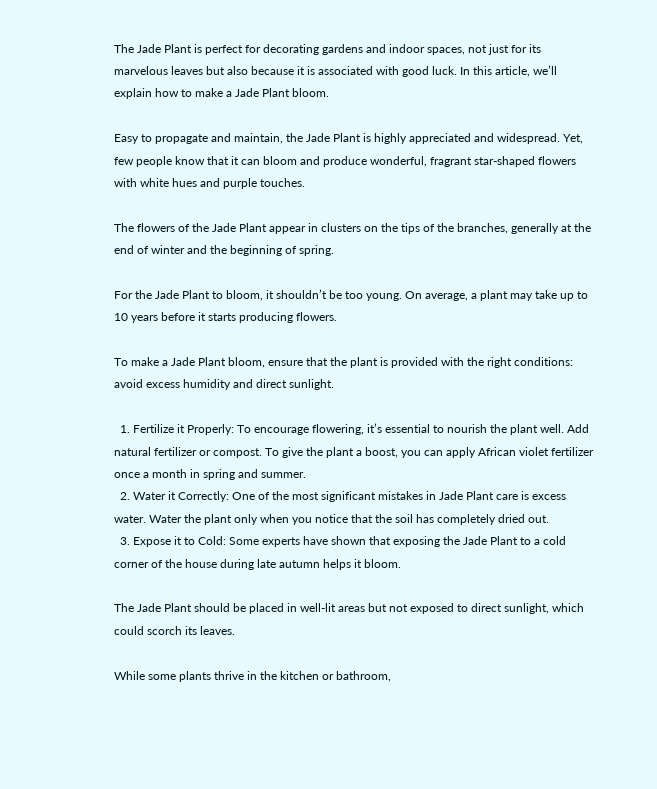The Jade Plant is perfect for decorating gardens and indoor spaces, not just for its marvelous leaves but also because it is associated with good luck. In this article, we’ll explain how to make a Jade Plant bloom.

Easy to propagate and maintain, the Jade Plant is highly appreciated and widespread. Yet, few people know that it can bloom and produce wonderful, fragrant star-shaped flowers with white hues and purple touches.

The flowers of the Jade Plant appear in clusters on the tips of the branches, generally at the end of winter and the beginning of spring.

For the Jade Plant to bloom, it shouldn’t be too young. On average, a plant may take up to 10 years before it starts producing flowers.

To make a Jade Plant bloom, ensure that the plant is provided with the right conditions: avoid excess humidity and direct sunlight.

  1. Fertilize it Properly: To encourage flowering, it’s essential to nourish the plant well. Add natural fertilizer or compost. To give the plant a boost, you can apply African violet fertilizer once a month in spring and summer.
  2. Water it Correctly: One of the most significant mistakes in Jade Plant care is excess water. Water the plant only when you notice that the soil has completely dried out.
  3. Expose it to Cold: Some experts have shown that exposing the Jade Plant to a cold corner of the house during late autumn helps it bloom.

The Jade Plant should be placed in well-lit areas but not exposed to direct sunlight, which could scorch its leaves.

While some plants thrive in the kitchen or bathroom,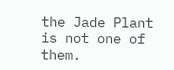the Jade Plant is not one of them.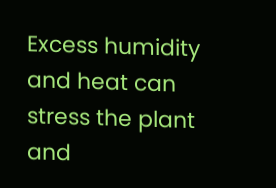Excess humidity and heat can stress the plant and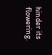hinder its flowering.